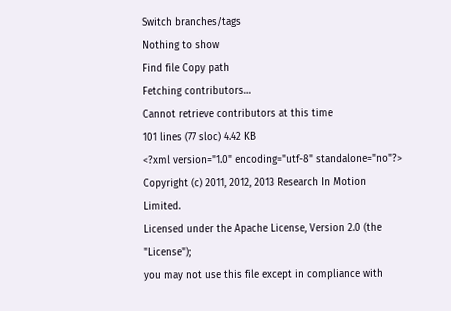Switch branches/tags
Nothing to show
Find file Copy path
Fetching contributors…
Cannot retrieve contributors at this time
101 lines (77 sloc) 4.42 KB
<?xml version="1.0" encoding="utf-8" standalone="no"?>
Copyright (c) 2011, 2012, 2013 Research In Motion Limited.
Licensed under the Apache License, Version 2.0 (the "License");
you may not use this file except in compliance with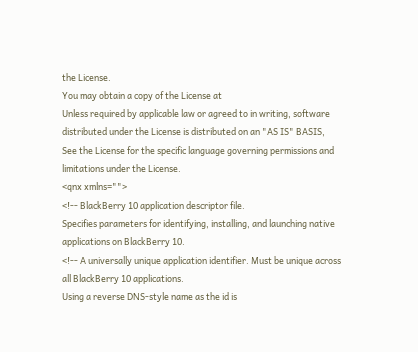the License.
You may obtain a copy of the License at
Unless required by applicable law or agreed to in writing, software
distributed under the License is distributed on an "AS IS" BASIS,
See the License for the specific language governing permissions and
limitations under the License.
<qnx xmlns="">
<!-- BlackBerry 10 application descriptor file.
Specifies parameters for identifying, installing, and launching native applications on BlackBerry 10.
<!-- A universally unique application identifier. Must be unique across all BlackBerry 10 applications.
Using a reverse DNS-style name as the id is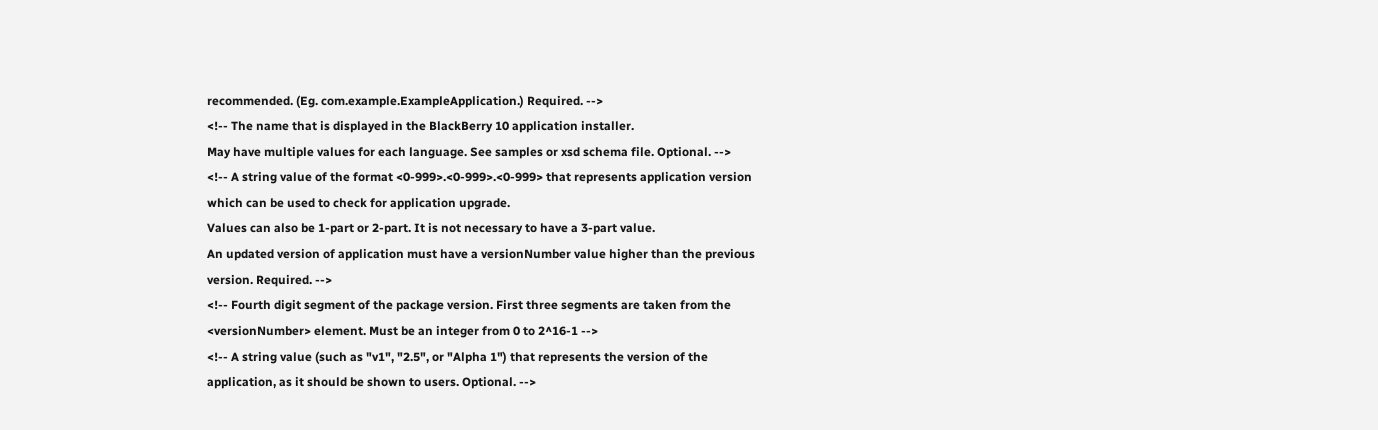recommended. (Eg. com.example.ExampleApplication.) Required. -->
<!-- The name that is displayed in the BlackBerry 10 application installer.
May have multiple values for each language. See samples or xsd schema file. Optional. -->
<!-- A string value of the format <0-999>.<0-999>.<0-999> that represents application version which can be used to check for application upgrade.
Values can also be 1-part or 2-part. It is not necessary to have a 3-part value.
An updated version of application must have a versionNumber value higher than the previous version. Required. -->
<!-- Fourth digit segment of the package version. First three segments are taken from the
<versionNumber> element. Must be an integer from 0 to 2^16-1 -->
<!-- A string value (such as "v1", "2.5", or "Alpha 1") that represents the version of the application, as it should be shown to users. Optional. -->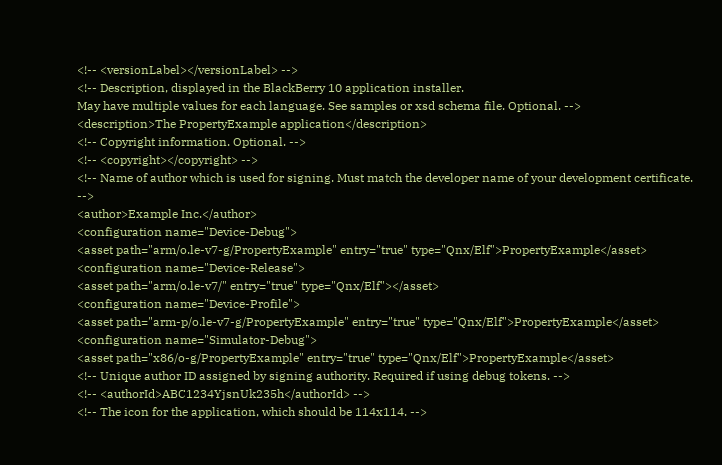<!-- <versionLabel></versionLabel> -->
<!-- Description, displayed in the BlackBerry 10 application installer.
May have multiple values for each language. See samples or xsd schema file. Optional. -->
<description>The PropertyExample application</description>
<!-- Copyright information. Optional. -->
<!-- <copyright></copyright> -->
<!-- Name of author which is used for signing. Must match the developer name of your development certificate. -->
<author>Example Inc.</author>
<configuration name="Device-Debug">
<asset path="arm/o.le-v7-g/PropertyExample" entry="true" type="Qnx/Elf">PropertyExample</asset>
<configuration name="Device-Release">
<asset path="arm/o.le-v7/" entry="true" type="Qnx/Elf"></asset>
<configuration name="Device-Profile">
<asset path="arm-p/o.le-v7-g/PropertyExample" entry="true" type="Qnx/Elf">PropertyExample</asset>
<configuration name="Simulator-Debug">
<asset path="x86/o-g/PropertyExample" entry="true" type="Qnx/Elf">PropertyExample</asset>
<!-- Unique author ID assigned by signing authority. Required if using debug tokens. -->
<!-- <authorId>ABC1234YjsnUk235h</authorId> -->
<!-- The icon for the application, which should be 114x114. -->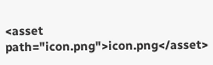<asset path="icon.png">icon.png</asset>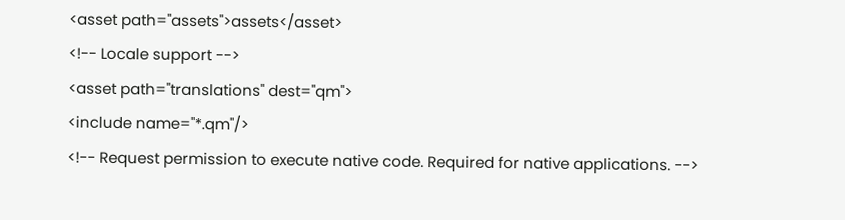<asset path="assets">assets</asset>
<!-- Locale support -->
<asset path="translations" dest="qm">
<include name="*.qm"/>
<!-- Request permission to execute native code. Required for native applications. -->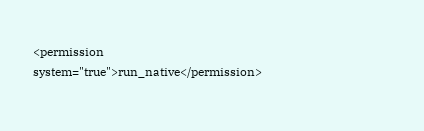<permission system="true">run_native</permission>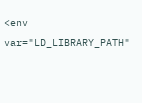<env var="LD_LIBRARY_PATH"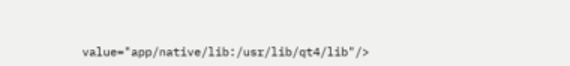value="app/native/lib:/usr/lib/qt4/lib"/>